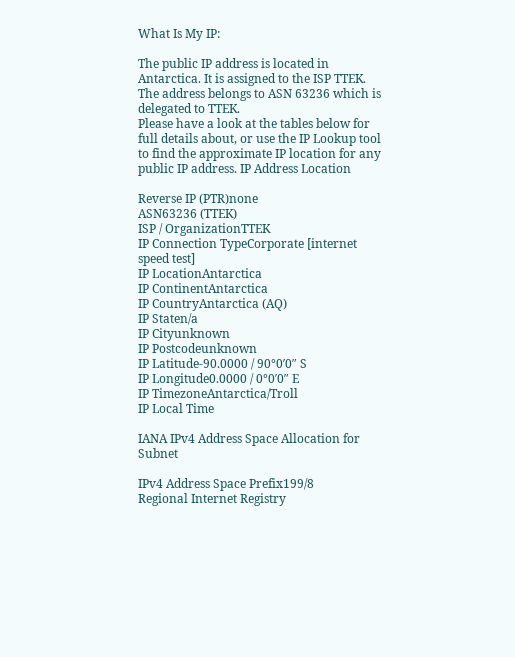What Is My IP:

The public IP address is located in Antarctica. It is assigned to the ISP TTEK. The address belongs to ASN 63236 which is delegated to TTEK.
Please have a look at the tables below for full details about, or use the IP Lookup tool to find the approximate IP location for any public IP address. IP Address Location

Reverse IP (PTR)none
ASN63236 (TTEK)
ISP / OrganizationTTEK
IP Connection TypeCorporate [internet speed test]
IP LocationAntarctica
IP ContinentAntarctica
IP CountryAntarctica (AQ)
IP Staten/a
IP Cityunknown
IP Postcodeunknown
IP Latitude-90.0000 / 90°0′0″ S
IP Longitude0.0000 / 0°0′0″ E
IP TimezoneAntarctica/Troll
IP Local Time

IANA IPv4 Address Space Allocation for Subnet

IPv4 Address Space Prefix199/8
Regional Internet Registry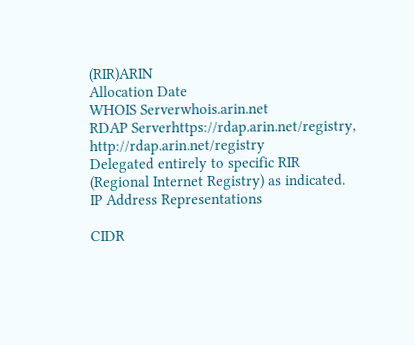(RIR)ARIN
Allocation Date
WHOIS Serverwhois.arin.net
RDAP Serverhttps://rdap.arin.net/registry, http://rdap.arin.net/registry
Delegated entirely to specific RIR (Regional Internet Registry) as indicated. IP Address Representations

CIDR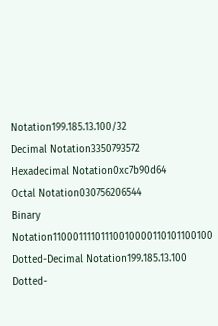Notation199.185.13.100/32
Decimal Notation3350793572
Hexadecimal Notation0xc7b90d64
Octal Notation030756206544
Binary Notation11000111101110010000110101100100
Dotted-Decimal Notation199.185.13.100
Dotted-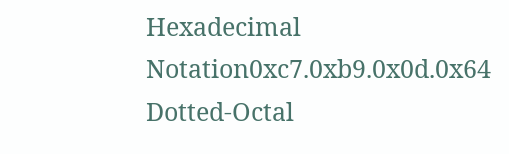Hexadecimal Notation0xc7.0xb9.0x0d.0x64
Dotted-Octal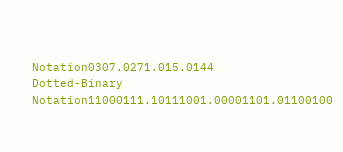Notation0307.0271.015.0144
Dotted-Binary Notation11000111.10111001.00001101.01100100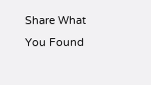Share What You Found